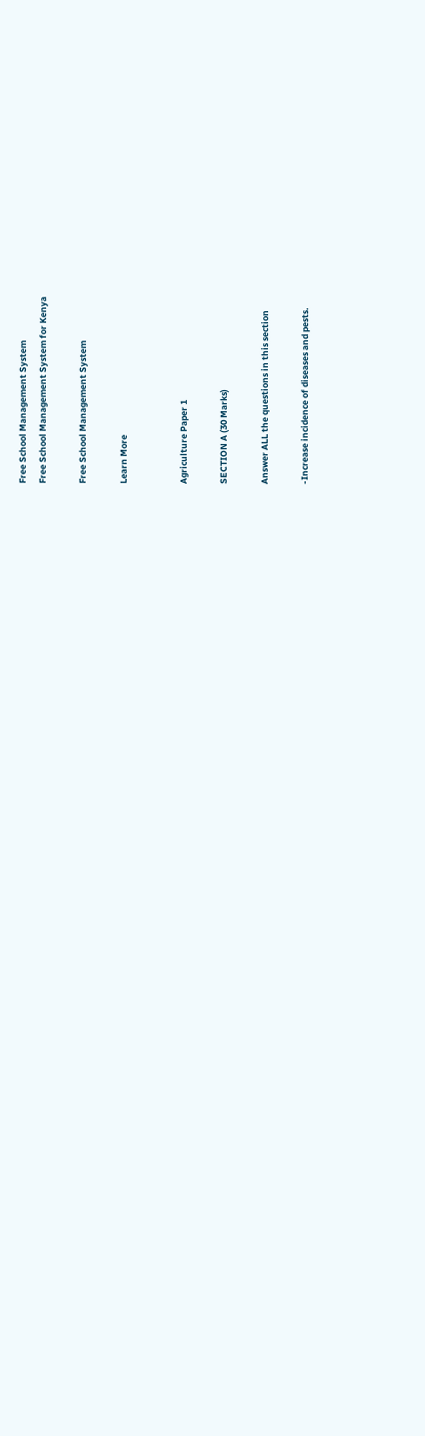Free School Management System
Free School Management System for Kenya

Free School Management System

Learn More


Agriculture Paper 1

SECTION A (30 Marks)

Answer ALL the questions in this section

-Increase incidence of diseases and pests.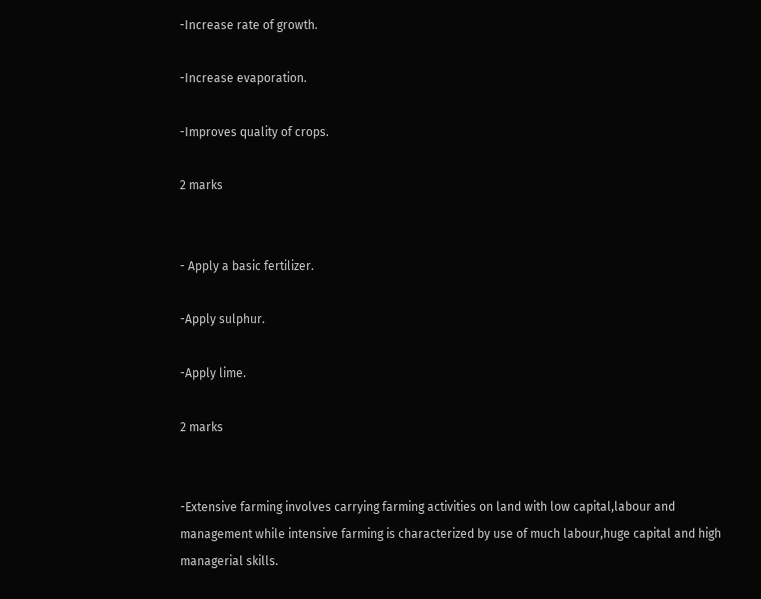-Increase rate of growth.

-Increase evaporation.

-Improves quality of crops.

2 marks


- Apply a basic fertilizer.

-Apply sulphur.

-Apply lime.

2 marks


-Extensive farming involves carrying farming activities on land with low capital,labour and management while intensive farming is characterized by use of much labour,huge capital and high managerial skills.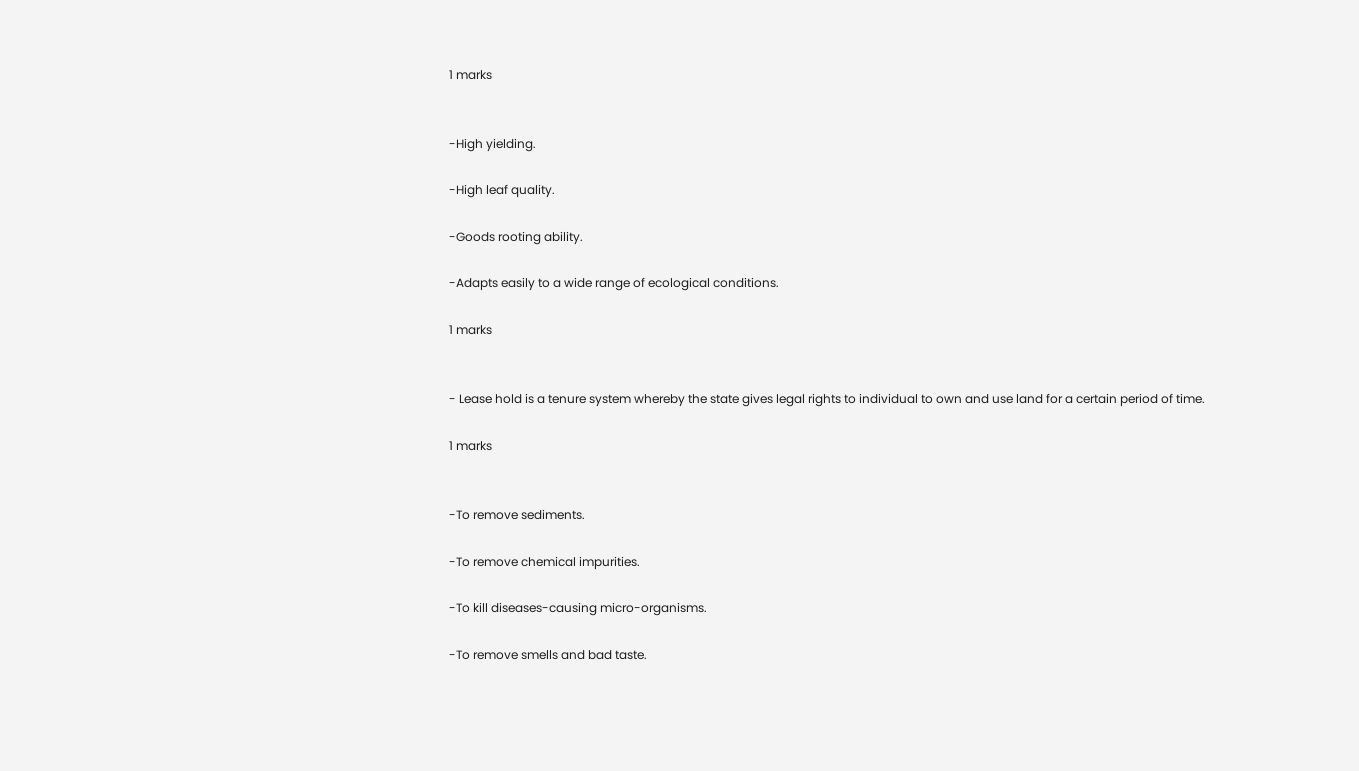1 marks


-High yielding.

-High leaf quality.

-Goods rooting ability.

-Adapts easily to a wide range of ecological conditions.

1 marks


- Lease hold is a tenure system whereby the state gives legal rights to individual to own and use land for a certain period of time.

1 marks


-To remove sediments.

-To remove chemical impurities.

-To kill diseases-causing micro-organisms.

-To remove smells and bad taste.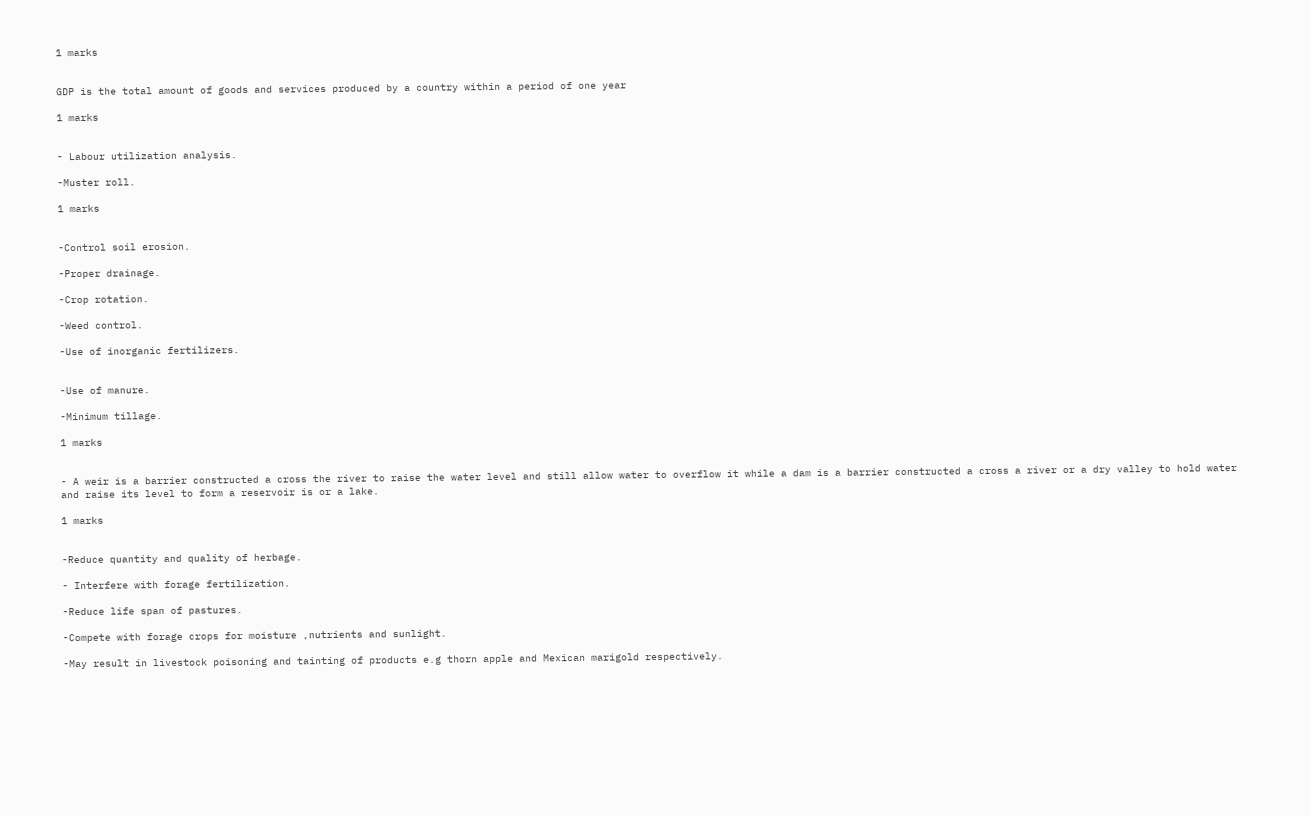1 marks


GDP is the total amount of goods and services produced by a country within a period of one year

1 marks


- Labour utilization analysis.

-Muster roll.

1 marks


-Control soil erosion.

-Proper drainage.

-Crop rotation.

-Weed control.

-Use of inorganic fertilizers.


-Use of manure.

-Minimum tillage.

1 marks


- A weir is a barrier constructed a cross the river to raise the water level and still allow water to overflow it while a dam is a barrier constructed a cross a river or a dry valley to hold water and raise its level to form a reservoir is or a lake.

1 marks


-Reduce quantity and quality of herbage.

- Interfere with forage fertilization.

-Reduce life span of pastures.

-Compete with forage crops for moisture ,nutrients and sunlight.

-May result in livestock poisoning and tainting of products e.g thorn apple and Mexican marigold respectively.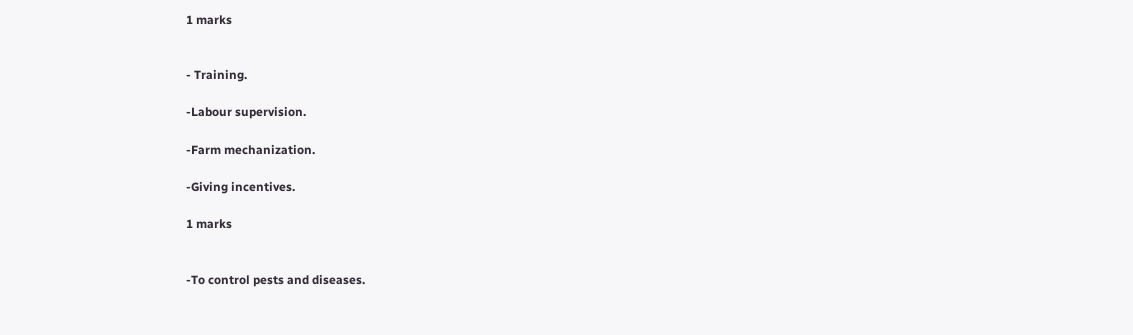1 marks


- Training.

-Labour supervision.

-Farm mechanization.

-Giving incentives.

1 marks


-To control pests and diseases.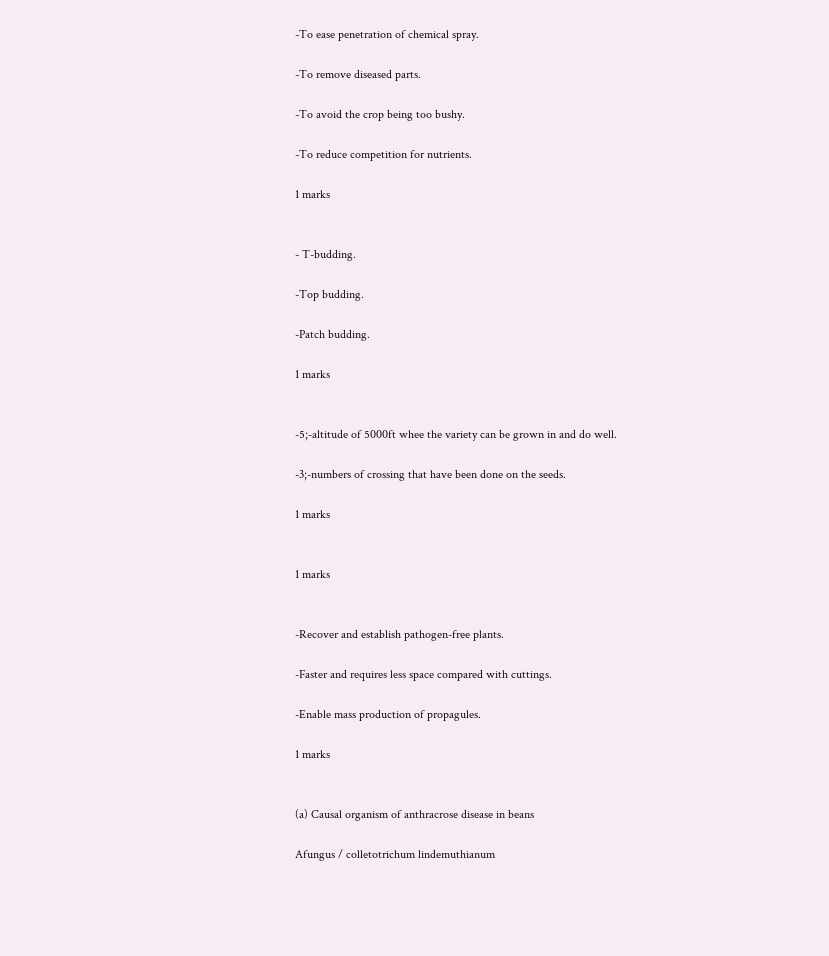-To ease penetration of chemical spray.

-To remove diseased parts.

-To avoid the crop being too bushy.

-To reduce competition for nutrients.

1 marks


- T-budding.

-Top budding.

-Patch budding.

1 marks


-5;-altitude of 5000ft whee the variety can be grown in and do well.

-3;-numbers of crossing that have been done on the seeds.

1 marks


1 marks


-Recover and establish pathogen-free plants.

-Faster and requires less space compared with cuttings.

-Enable mass production of propagules.

1 marks


(a) Causal organism of anthracrose disease in beans

Afungus / colletotrichum lindemuthianum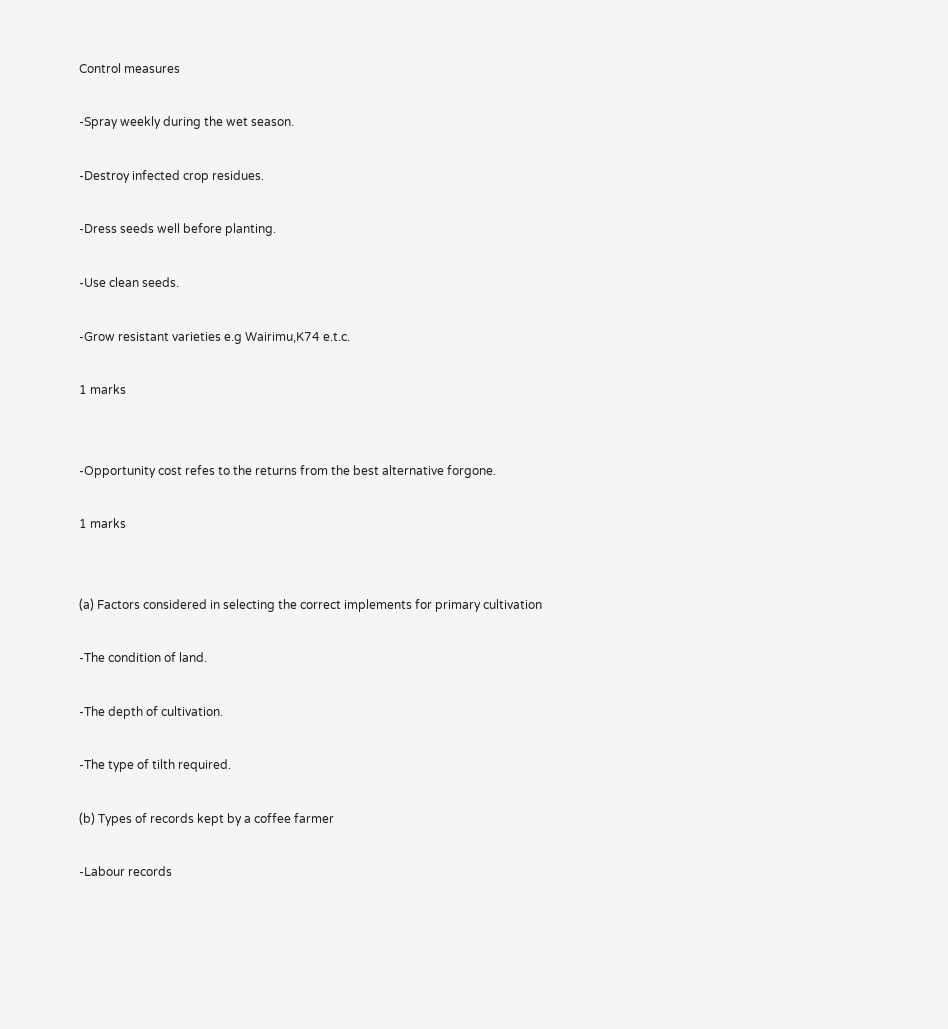Control measures

-Spray weekly during the wet season.

-Destroy infected crop residues.

-Dress seeds well before planting.

-Use clean seeds.

-Grow resistant varieties e.g Wairimu,K74 e.t.c.

1 marks


-Opportunity cost refes to the returns from the best alternative forgone.

1 marks


(a) Factors considered in selecting the correct implements for primary cultivation

-The condition of land.

-The depth of cultivation.

-The type of tilth required.

(b) Types of records kept by a coffee farmer

-Labour records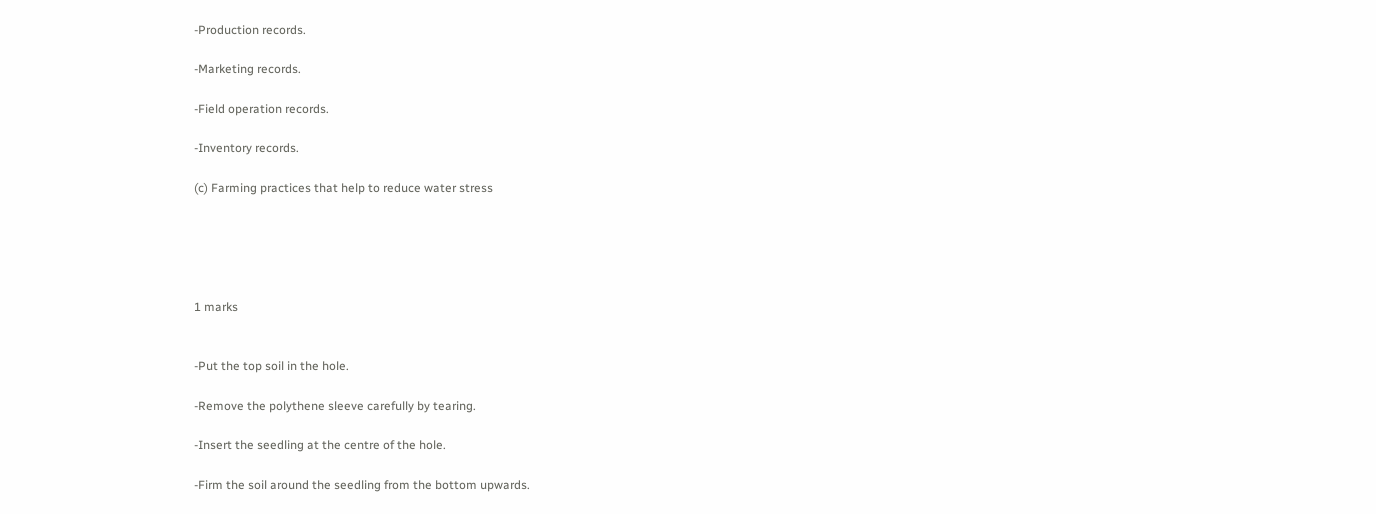-Production records.

-Marketing records.

-Field operation records.

-Inventory records.

(c) Farming practices that help to reduce water stress





1 marks


-Put the top soil in the hole.

-Remove the polythene sleeve carefully by tearing.

-Insert the seedling at the centre of the hole.

-Firm the soil around the seedling from the bottom upwards.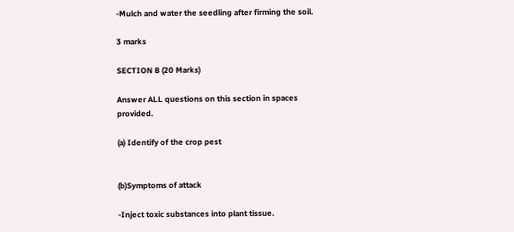-Mulch and water the seedling after firming the soil.

3 marks

SECTION B (20 Marks)

Answer ALL questions on this section in spaces provided.

(a) Identify of the crop pest


(b)Symptoms of attack

-Inject toxic substances into plant tissue.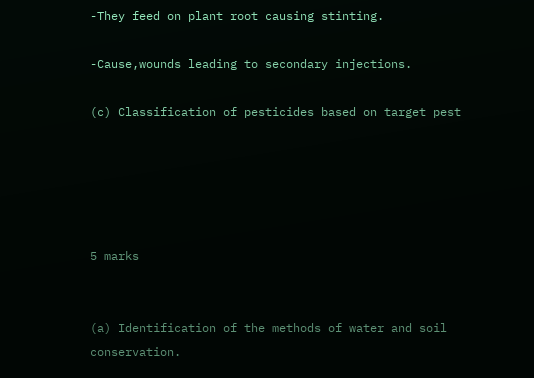-They feed on plant root causing stinting.

-Cause,wounds leading to secondary injections.

(c) Classification of pesticides based on target pest





5 marks


(a) Identification of the methods of water and soil conservation.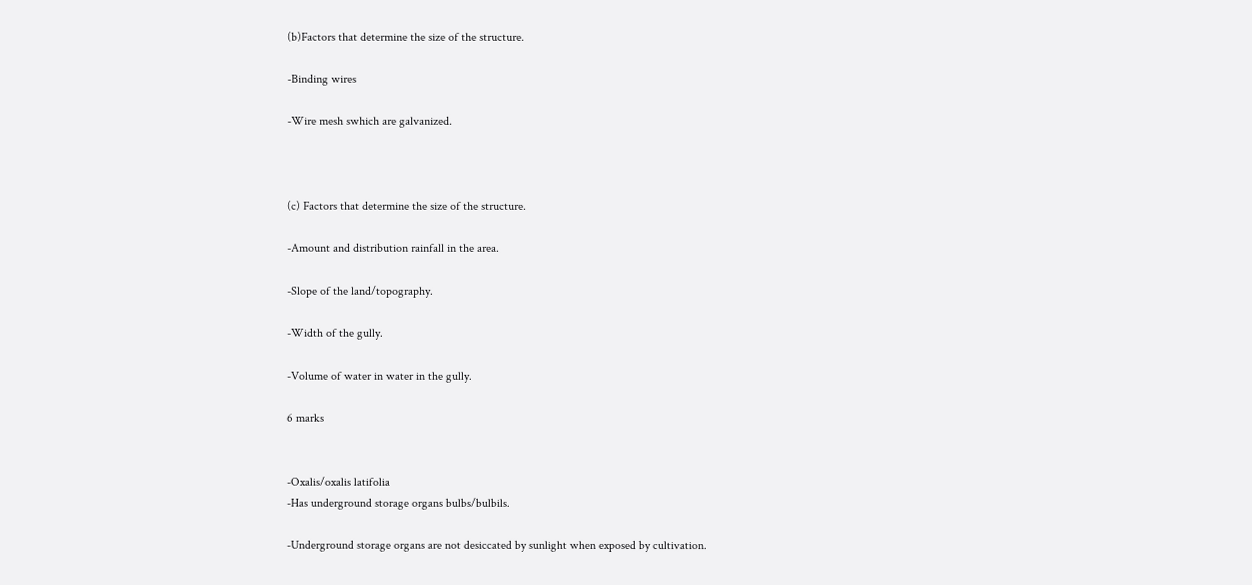(b)Factors that determine the size of the structure.

-Binding wires

-Wire mesh swhich are galvanized.



(c) Factors that determine the size of the structure.

-Amount and distribution rainfall in the area.

-Slope of the land/topography.

-Width of the gully.

-Volume of water in water in the gully.

6 marks


-Oxalis/oxalis latifolia
-Has underground storage organs bulbs/bulbils.

-Underground storage organs are not desiccated by sunlight when exposed by cultivation.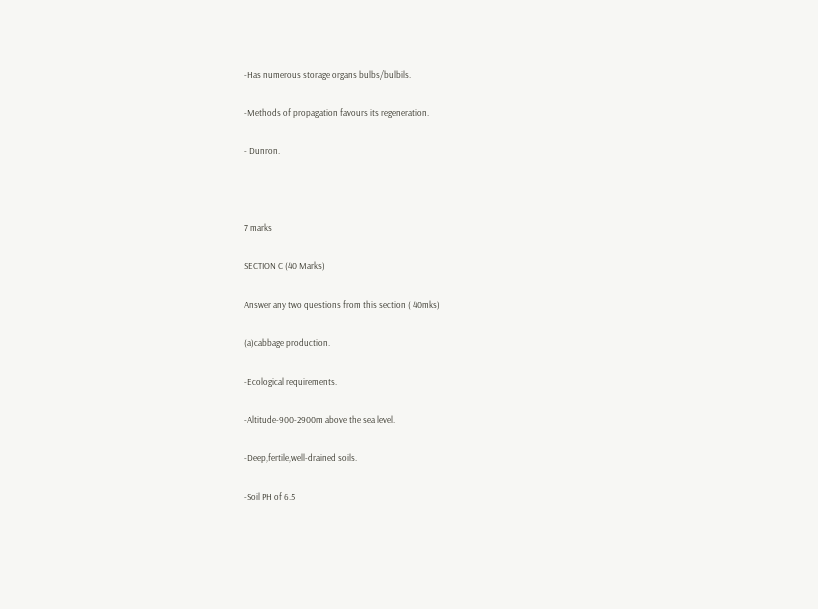-Has numerous storage organs bulbs/bulbils.

-Methods of propagation favours its regeneration.

- Dunron.



7 marks

SECTION C (40 Marks)

Answer any two questions from this section ( 40mks)

(a)cabbage production.

-Ecological requirements.

-Altitude-900-2900m above the sea level.

-Deep,fertile,well-drained soils.

-Soil PH of 6.5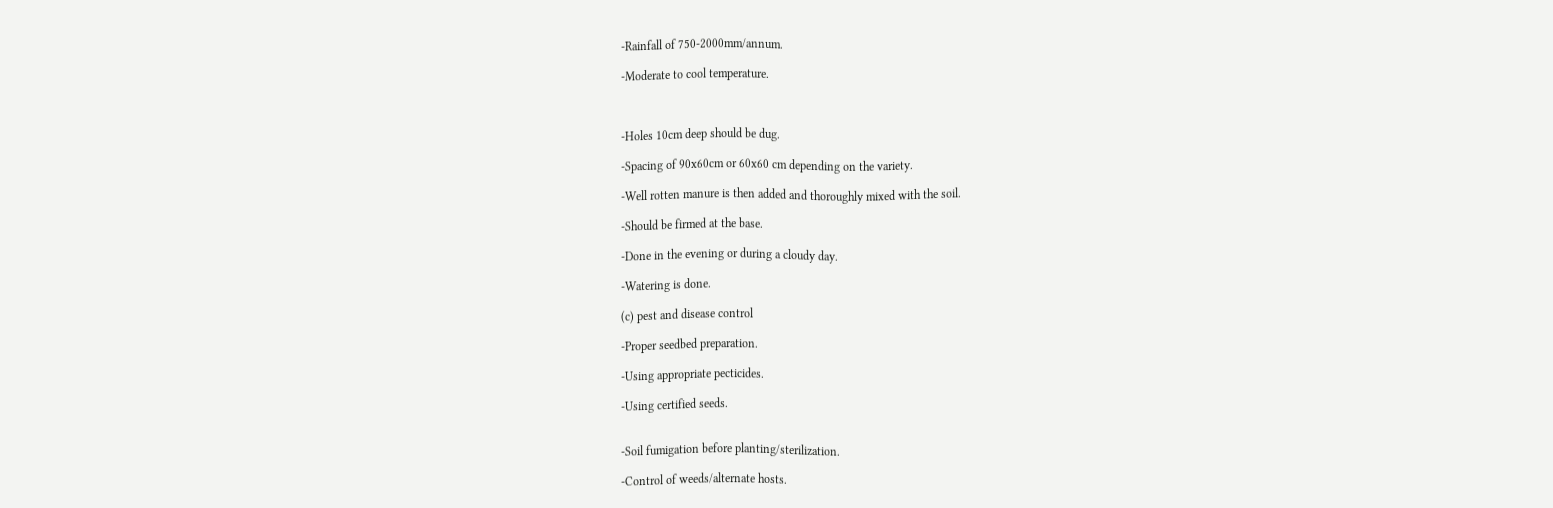-Rainfall of 750-2000mm/annum.

-Moderate to cool temperature.



-Holes 10cm deep should be dug.

-Spacing of 90x60cm or 60x60 cm depending on the variety.

-Well rotten manure is then added and thoroughly mixed with the soil.

-Should be firmed at the base.

-Done in the evening or during a cloudy day.

-Watering is done.

(c) pest and disease control

-Proper seedbed preparation.

-Using appropriate pecticides.

-Using certified seeds.


-Soil fumigation before planting/sterilization.

-Control of weeds/alternate hosts.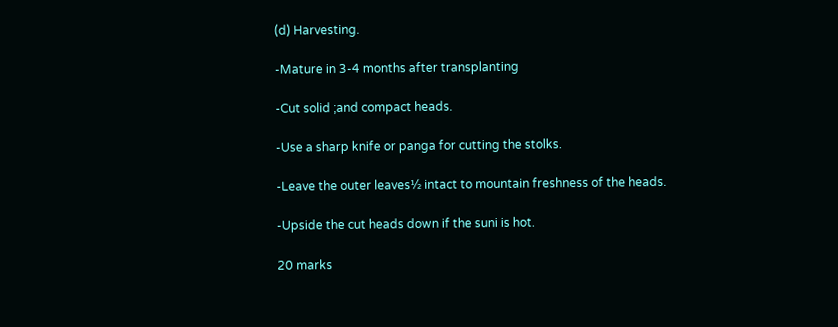(d) Harvesting.

-Mature in 3-4 months after transplanting

-Cut solid ;and compact heads.

-Use a sharp knife or panga for cutting the stolks.

-Leave the outer leaves½ intact to mountain freshness of the heads.

-Upside the cut heads down if the suni is hot.

20 marks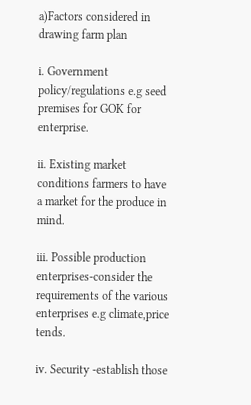a)Factors considered in drawing farm plan

i. Government policy/regulations e.g seed premises for GOK for enterprise.

ii. Existing market conditions farmers to have a market for the produce in mind.

iii. Possible production enterprises-consider the requirements of the various enterprises e.g climate,price tends.

iv. Security -establish those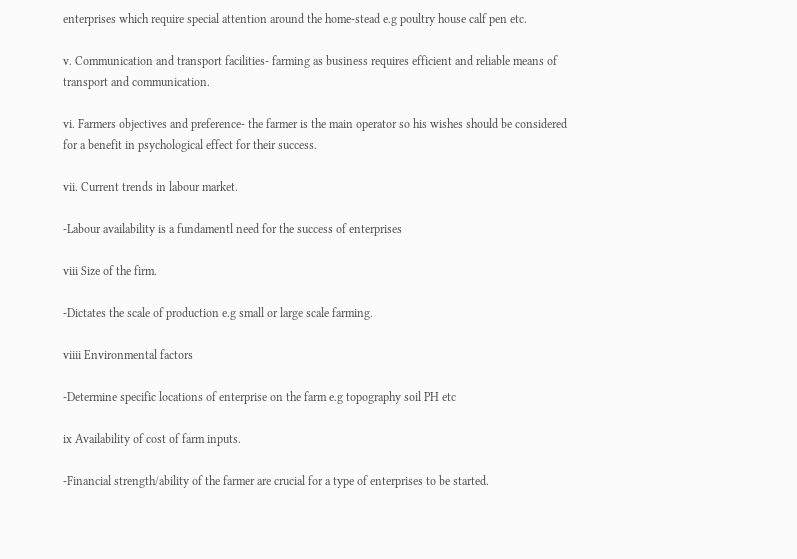enterprises which require special attention around the home-stead e.g poultry house calf pen etc.

v. Communication and transport facilities- farming as business requires efficient and reliable means of transport and communication.

vi. Farmers objectives and preference- the farmer is the main operator so his wishes should be considered for a benefit in psychological effect for their success.

vii. Current trends in labour market.

-Labour availability is a fundamentl need for the success of enterprises

viii Size of the firm.

-Dictates the scale of production e.g small or large scale farming.

viiii Environmental factors

-Determine specific locations of enterprise on the farm e.g topography soil PH etc

ix Availability of cost of farm inputs.

-Financial strength/ability of the farmer are crucial for a type of enterprises to be started.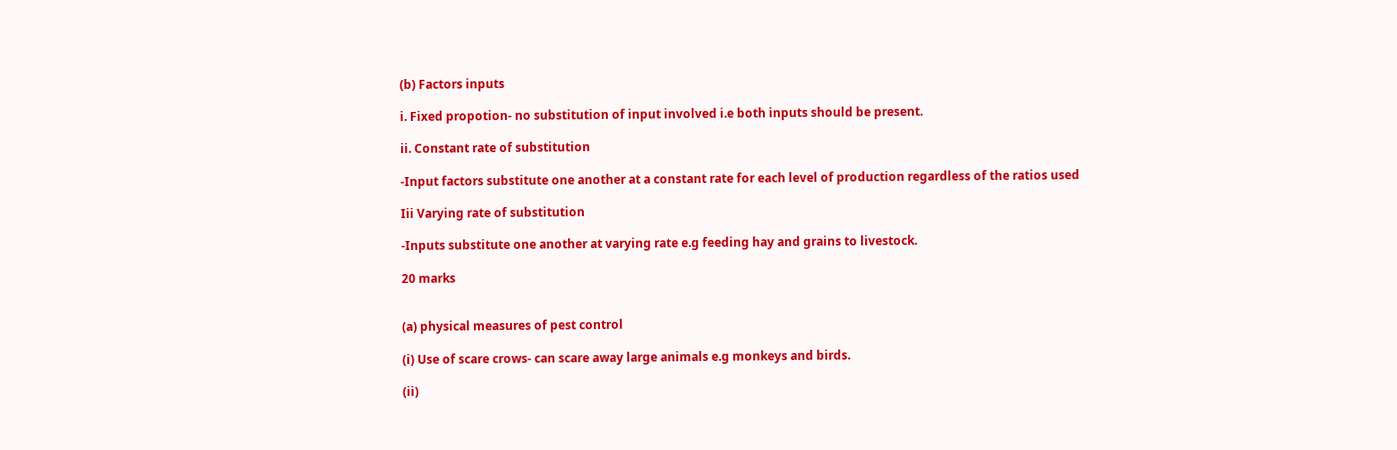(b) Factors inputs

i. Fixed propotion- no substitution of input involved i.e both inputs should be present.

ii. Constant rate of substitution

-Input factors substitute one another at a constant rate for each level of production regardless of the ratios used

Iii Varying rate of substitution

-Inputs substitute one another at varying rate e.g feeding hay and grains to livestock.

20 marks


(a) physical measures of pest control

(i) Use of scare crows- can scare away large animals e.g monkeys and birds.

(ii)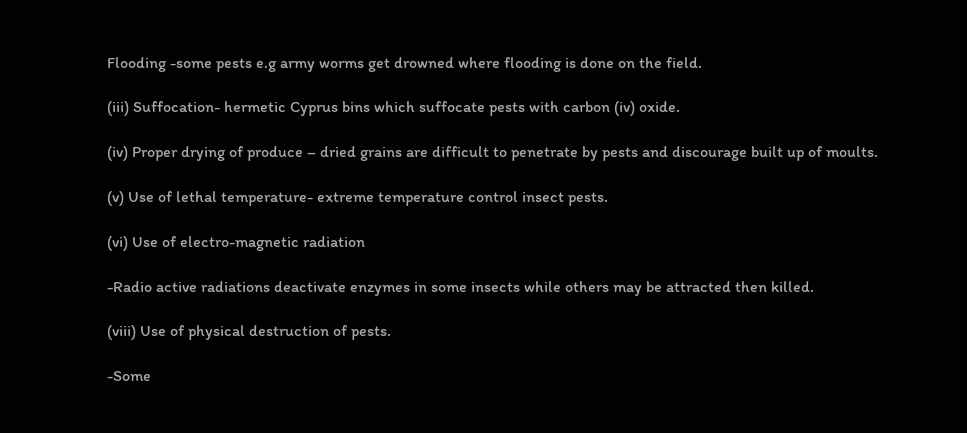Flooding -some pests e.g army worms get drowned where flooding is done on the field.

(iii) Suffocation- hermetic Cyprus bins which suffocate pests with carbon (iv) oxide.

(iv) Proper drying of produce – dried grains are difficult to penetrate by pests and discourage built up of moults.

(v) Use of lethal temperature- extreme temperature control insect pests.

(vi) Use of electro-magnetic radiation

-Radio active radiations deactivate enzymes in some insects while others may be attracted then killed.

(viii) Use of physical destruction of pests.

-Some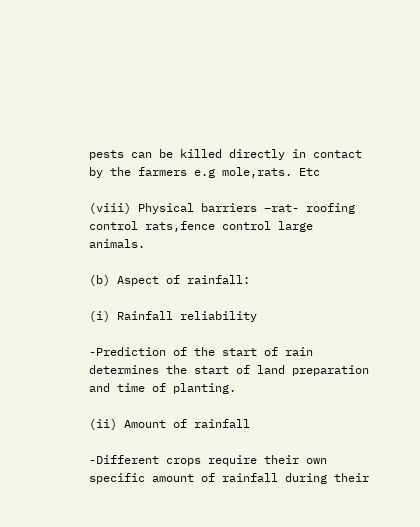pests can be killed directly in contact by the farmers e.g mole,rats. Etc

(viii) Physical barriers –rat- roofing control rats,fence control large animals.

(b) Aspect of rainfall:

(i) Rainfall reliability

-Prediction of the start of rain determines the start of land preparation and time of planting.

(ii) Amount of rainfall

-Different crops require their own specific amount of rainfall during their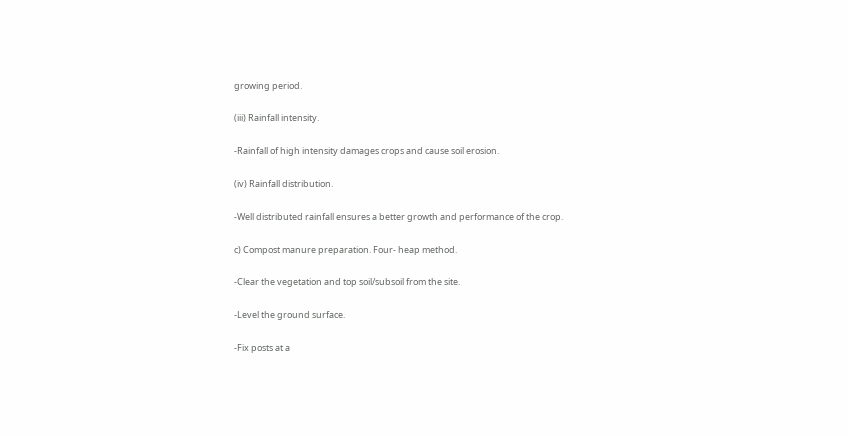growing period.

(iii) Rainfall intensity.

-Rainfall of high intensity damages crops and cause soil erosion.

(iv) Rainfall distribution.

-Well distributed rainfall ensures a better growth and performance of the crop.

c) Compost manure preparation. Four- heap method.

-Clear the vegetation and top soil/subsoil from the site.

-Level the ground surface.

-Fix posts at a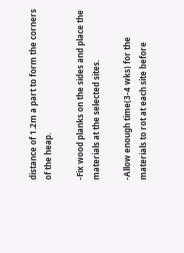distance of 1.2m a part to form the corners of the heap.

-Fix wood planks on the sides and place the materials at the selected sites.

-Allow enough time(3-4 wks) for the materials to rot at each site before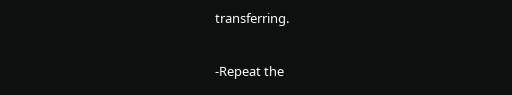transferring.

-Repeat the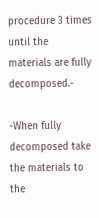procedure 3 times until the materials are fully decomposed.-

-When fully decomposed take the materials to the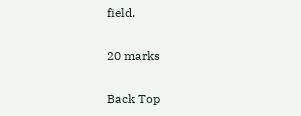field.

20 marks

Back Top